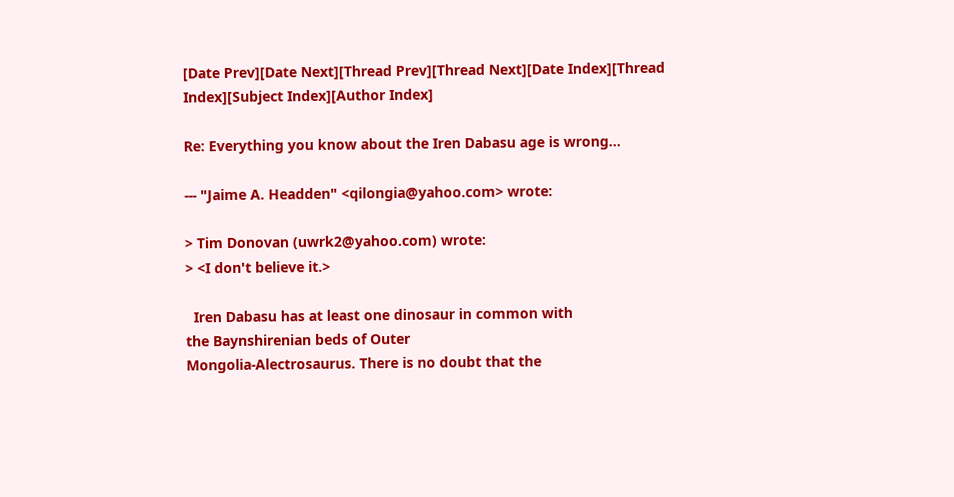[Date Prev][Date Next][Thread Prev][Thread Next][Date Index][Thread Index][Subject Index][Author Index]

Re: Everything you know about the Iren Dabasu age is wrong...

--- "Jaime A. Headden" <qilongia@yahoo.com> wrote:

> Tim Donovan (uwrk2@yahoo.com) wrote:
> <I don't believe it.>

  Iren Dabasu has at least one dinosaur in common with
the Baynshirenian beds of Outer
Mongolia-Alectrosaurus. There is no doubt that the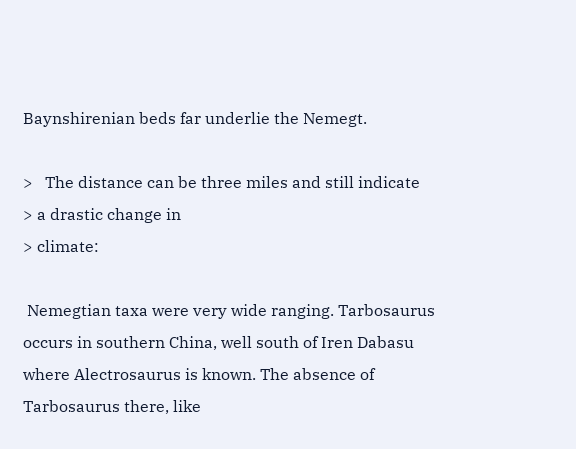Baynshirenian beds far underlie the Nemegt.

>   The distance can be three miles and still indicate
> a drastic change in
> climate:

 Nemegtian taxa were very wide ranging. Tarbosaurus
occurs in southern China, well south of Iren Dabasu
where Alectrosaurus is known. The absence of
Tarbosaurus there, like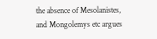the absence of Mesolanistes,
and Mongolemys etc argues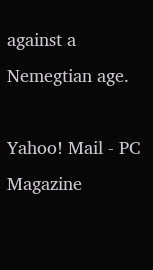against a Nemegtian age.

Yahoo! Mail - PC Magazine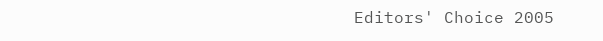Editors' Choice 2005